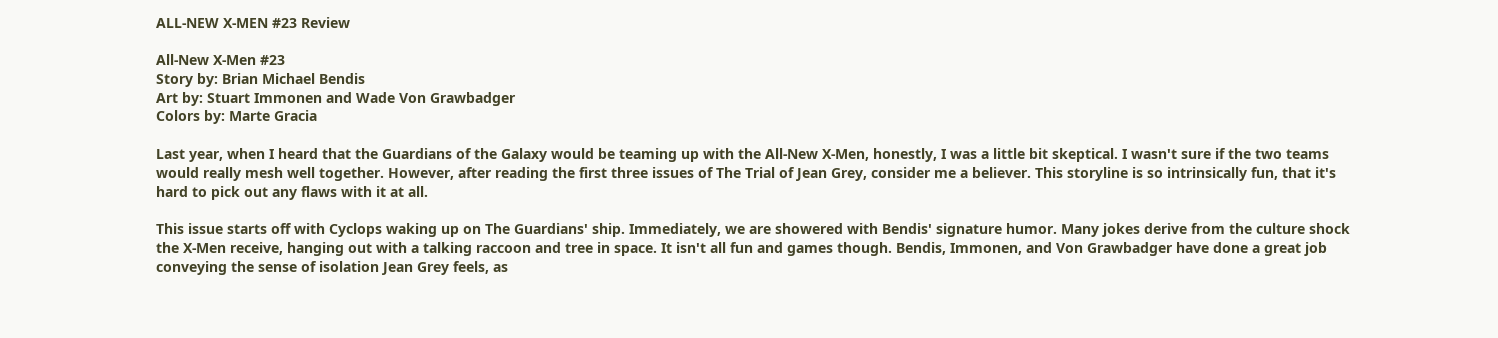ALL-NEW X-MEN #23 Review

All-New X-Men #23
Story by: Brian Michael Bendis
Art by: Stuart Immonen and Wade Von Grawbadger
Colors by: Marte Gracia

Last year, when I heard that the Guardians of the Galaxy would be teaming up with the All-New X-Men, honestly, I was a little bit skeptical. I wasn't sure if the two teams would really mesh well together. However, after reading the first three issues of The Trial of Jean Grey, consider me a believer. This storyline is so intrinsically fun, that it's hard to pick out any flaws with it at all.

This issue starts off with Cyclops waking up on The Guardians' ship. Immediately, we are showered with Bendis' signature humor. Many jokes derive from the culture shock the X-Men receive, hanging out with a talking raccoon and tree in space. It isn't all fun and games though. Bendis, Immonen, and Von Grawbadger have done a great job conveying the sense of isolation Jean Grey feels, as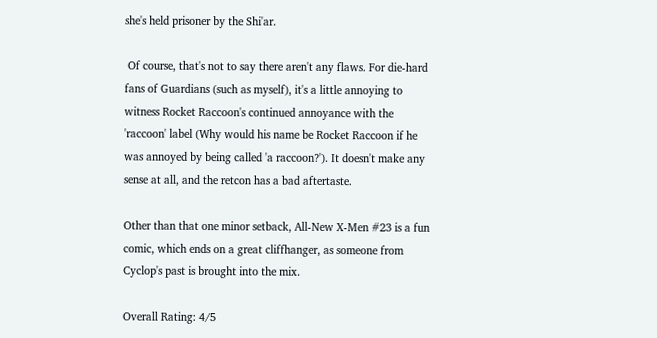she's held prisoner by the Shi'ar.

 Of course, that's not to say there aren't any flaws. For die-hard fans of Guardians (such as myself), it's a little annoying to witness Rocket Raccoon's continued annoyance with the 'raccoon' label (Why would his name be Rocket Raccoon if he was annoyed by being called 'a raccoon?'). It doesn't make any sense at all, and the retcon has a bad aftertaste.

Other than that one minor setback, All-New X-Men #23 is a fun comic, which ends on a great cliffhanger, as someone from Cyclop's past is brought into the mix.

Overall Rating: 4/5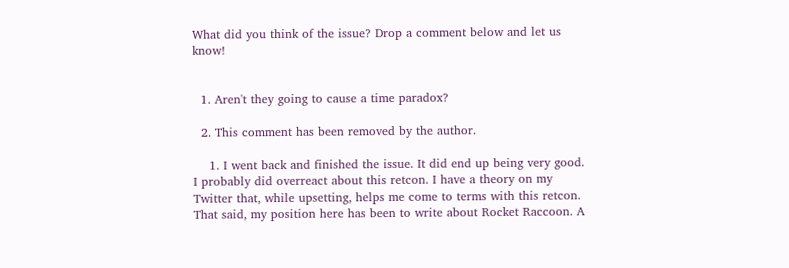What did you think of the issue? Drop a comment below and let us know!


  1. Aren't they going to cause a time paradox?

  2. This comment has been removed by the author.

    1. I went back and finished the issue. It did end up being very good. I probably did overreact about this retcon. I have a theory on my Twitter that, while upsetting, helps me come to terms with this retcon. That said, my position here has been to write about Rocket Raccoon. A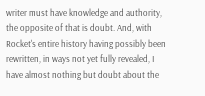writer must have knowledge and authority, the opposite of that is doubt. And, with Rocket's entire history having possibly been rewritten, in ways not yet fully revealed, I have almost nothing but doubt about the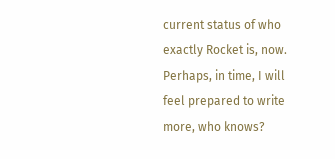current status of who exactly Rocket is, now. Perhaps, in time, I will feel prepared to write more, who knows?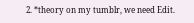2. *theory on my tumblr, we need Edit.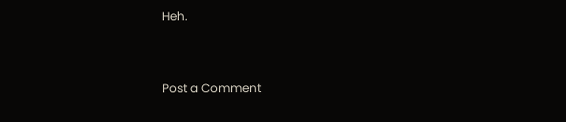Heh.


Post a Comment